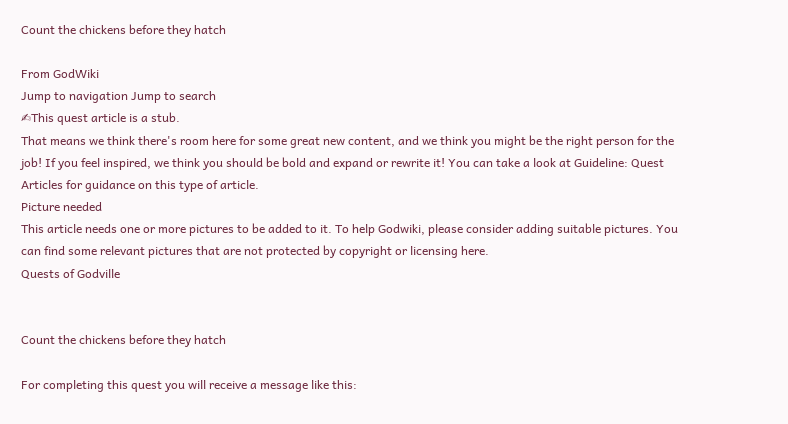Count the chickens before they hatch

From GodWiki
Jump to navigation Jump to search
✍This quest article is a stub.
That means we think there's room here for some great new content, and we think you might be the right person for the job! If you feel inspired, we think you should be bold and expand or rewrite it! You can take a look at Guideline: Quest Articles for guidance on this type of article.
Picture needed
This article needs one or more pictures to be added to it. To help Godwiki, please consider adding suitable pictures. You can find some relevant pictures that are not protected by copyright or licensing here.
Quests of Godville


Count the chickens before they hatch

For completing this quest you will receive a message like this: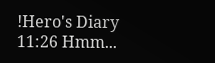!Hero's Diary
11:26 Hmm...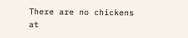There are no chickens at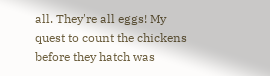all. They're all eggs! My quest to count the chickens before they hatch was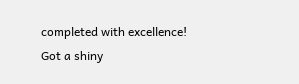completed with excellence! Got a shiny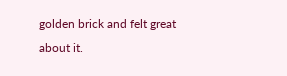golden brick and felt great about it.